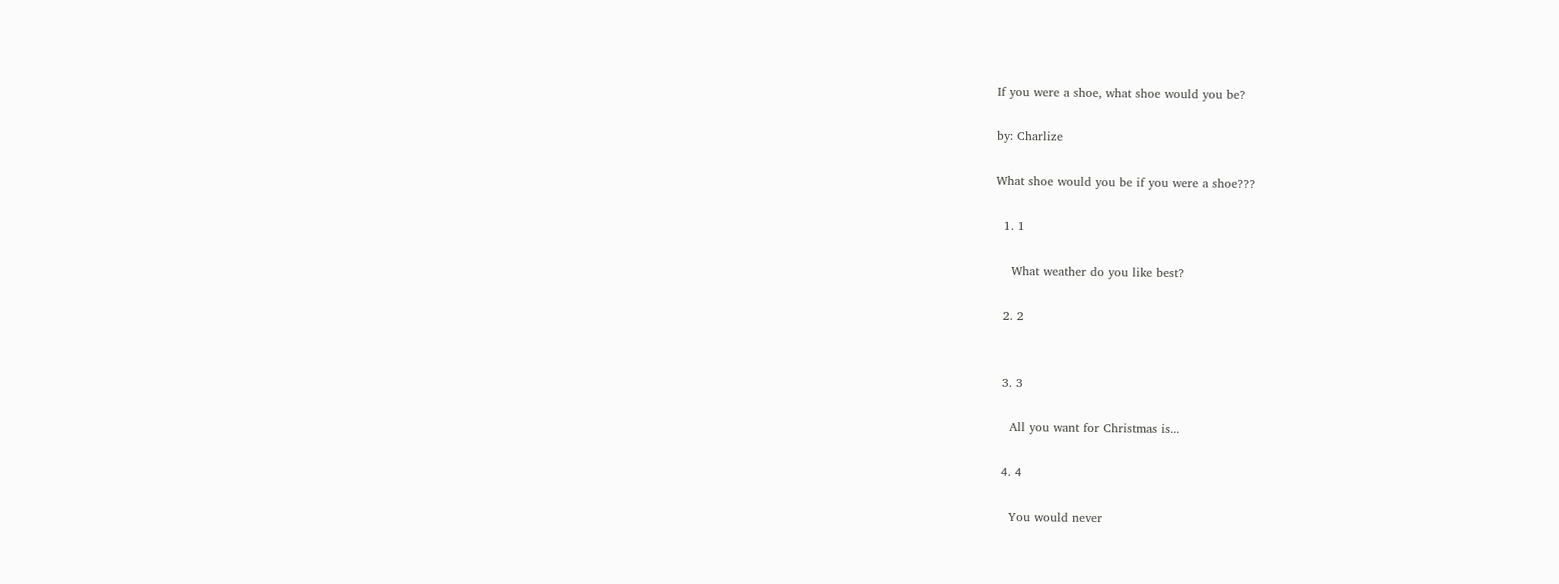If you were a shoe, what shoe would you be?

by: Charlize

What shoe would you be if you were a shoe???

  1. 1

    What weather do you like best?

  2. 2


  3. 3

    All you want for Christmas is...

  4. 4

    You would never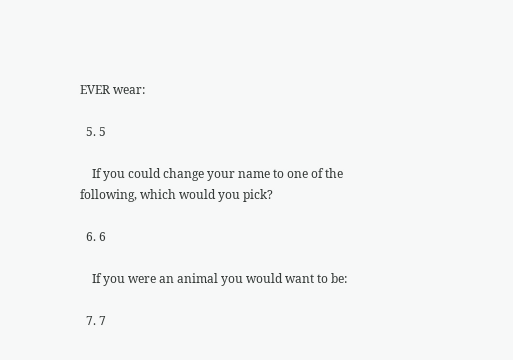EVER wear:

  5. 5

    If you could change your name to one of the following, which would you pick?

  6. 6

    If you were an animal you would want to be:

  7. 7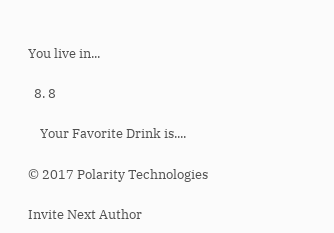You live in...

  8. 8

    Your Favorite Drink is....

© 2017 Polarity Technologies

Invite Next Author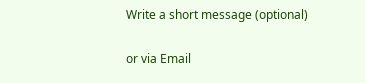Write a short message (optional)

or via Email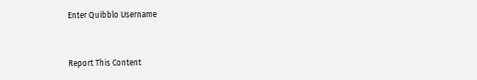Enter Quibblo Username


Report This Content